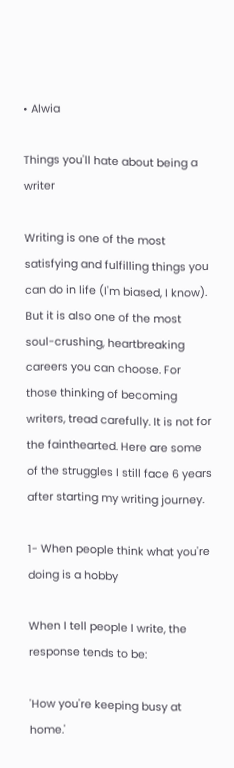• Alwia

Things you'll hate about being a writer

Writing is one of the most satisfying and fulfilling things you can do in life (I'm biased, I know). But it is also one of the most soul-crushing, heartbreaking careers you can choose. For those thinking of becoming writers, tread carefully. It is not for the fainthearted. Here are some of the struggles I still face 6 years after starting my writing journey.

1- When people think what you're doing is a hobby

When I tell people I write, the response tends to be:

'How you're keeping busy at home.'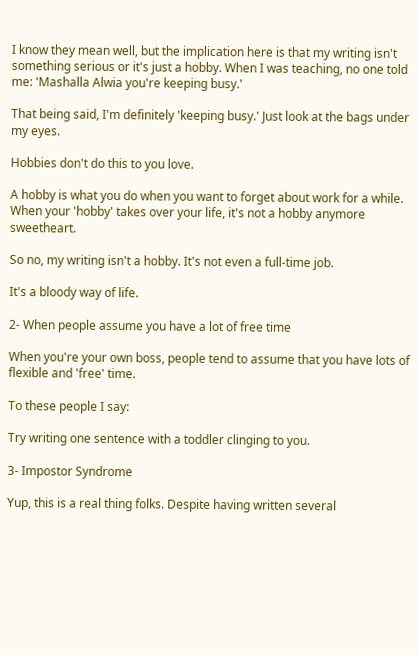I know they mean well, but the implication here is that my writing isn't something serious or it's just a hobby. When I was teaching, no one told me: 'Mashalla Alwia you're keeping busy.'

That being said, I'm definitely 'keeping busy.' Just look at the bags under my eyes.

Hobbies don't do this to you love.

A hobby is what you do when you want to forget about work for a while. When your 'hobby' takes over your life, it's not a hobby anymore sweetheart.

So no, my writing isn't a hobby. It's not even a full-time job.

It's a bloody way of life.

2- When people assume you have a lot of free time

When you're your own boss, people tend to assume that you have lots of flexible and 'free' time.

To these people I say:

Try writing one sentence with a toddler clinging to you.

3- Impostor Syndrome

Yup, this is a real thing folks. Despite having written several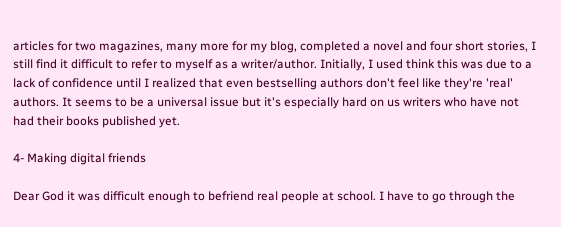articles for two magazines, many more for my blog, completed a novel and four short stories, I still find it difficult to refer to myself as a writer/author. Initially, I used think this was due to a lack of confidence until I realized that even bestselling authors don't feel like they're 'real' authors. It seems to be a universal issue but it's especially hard on us writers who have not had their books published yet.

4- Making digital friends

Dear God it was difficult enough to befriend real people at school. I have to go through the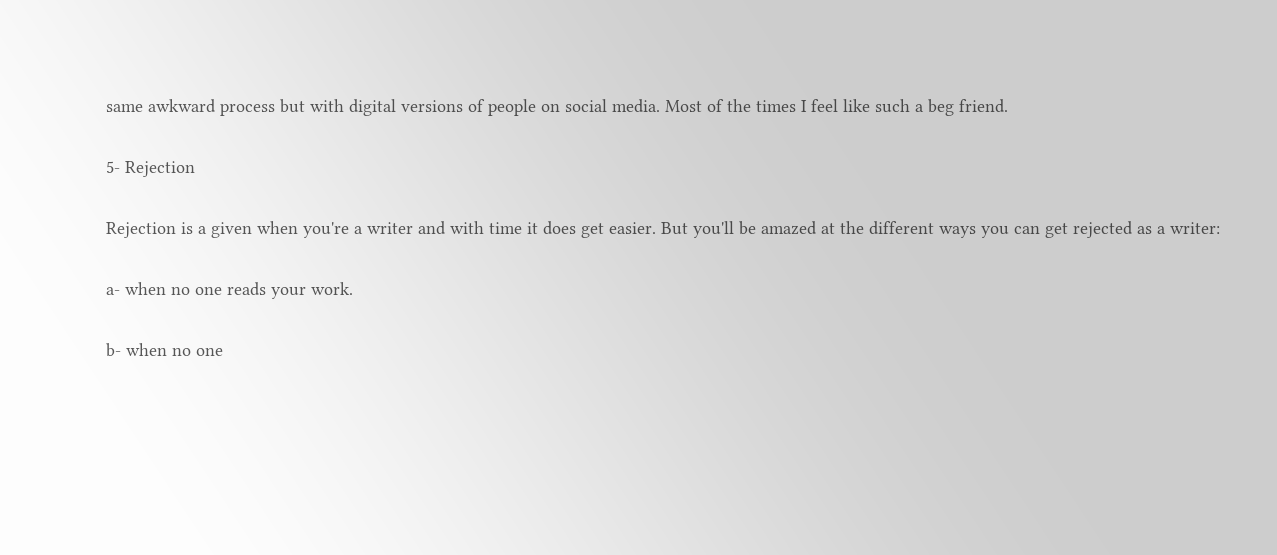same awkward process but with digital versions of people on social media. Most of the times I feel like such a beg friend.

5- Rejection

Rejection is a given when you're a writer and with time it does get easier. But you'll be amazed at the different ways you can get rejected as a writer:

a- when no one reads your work.

b- when no one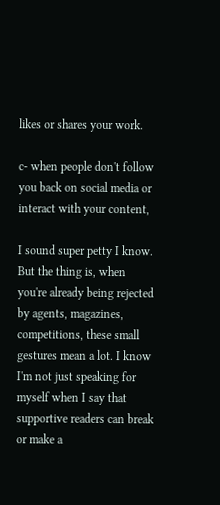likes or shares your work.

c- when people don't follow you back on social media or interact with your content,

I sound super petty I know. But the thing is, when you're already being rejected by agents, magazines, competitions, these small gestures mean a lot. I know I'm not just speaking for myself when I say that supportive readers can break or make a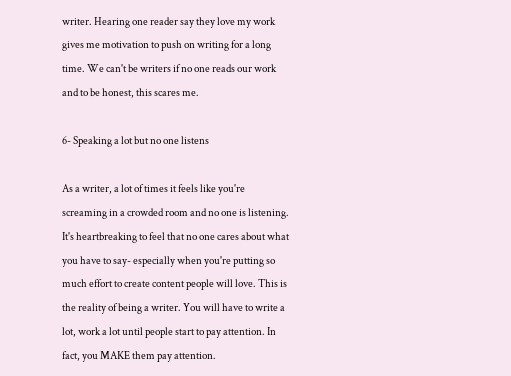writer. Hearing one reader say they love my work gives me motivation to push on writing for a long time. We can't be writers if no one reads our work and to be honest, this scares me.

6- Speaking a lot but no one listens

As a writer, a lot of times it feels like you're screaming in a crowded room and no one is listening. It's heartbreaking to feel that no one cares about what you have to say- especially when you're putting so much effort to create content people will love. This is the reality of being a writer. You will have to write a lot, work a lot until people start to pay attention. In fact, you MAKE them pay attention.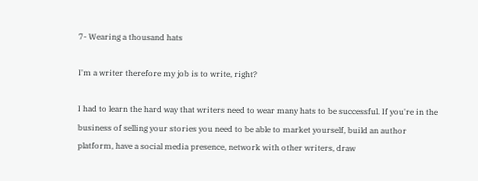7- Wearing a thousand hats

I'm a writer therefore my job is to write, right?

I had to learn the hard way that writers need to wear many hats to be successful. If you're in the business of selling your stories you need to be able to market yourself, build an author platform, have a social media presence, network with other writers, draw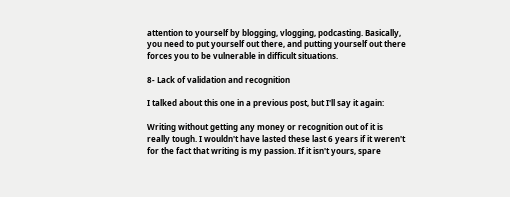attention to yourself by blogging, vlogging, podcasting. Basically, you need to put yourself out there, and putting yourself out there forces you to be vulnerable in difficult situations.

8- Lack of validation and recognition

I talked about this one in a previous post, but I'll say it again:

Writing without getting any money or recognition out of it is really tough. I wouldn't have lasted these last 6 years if it weren't for the fact that writing is my passion. If it isn't yours, spare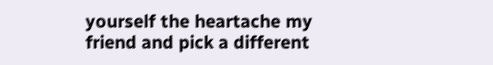yourself the heartache my friend and pick a different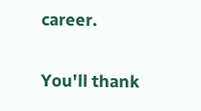career.

You'll thank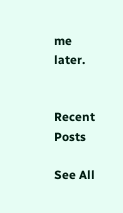me later.


Recent Posts

See All